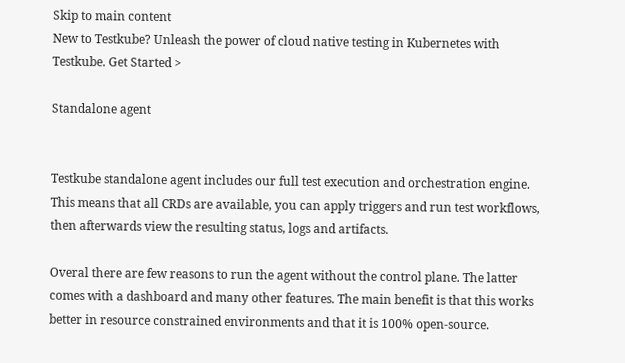Skip to main content
New to Testkube? Unleash the power of cloud native testing in Kubernetes with Testkube. Get Started >

Standalone agent


Testkube standalone agent includes our full test execution and orchestration engine. This means that all CRDs are available, you can apply triggers and run test workflows, then afterwards view the resulting status, logs and artifacts.

Overal there are few reasons to run the agent without the control plane. The latter comes with a dashboard and many other features. The main benefit is that this works better in resource constrained environments and that it is 100% open-source.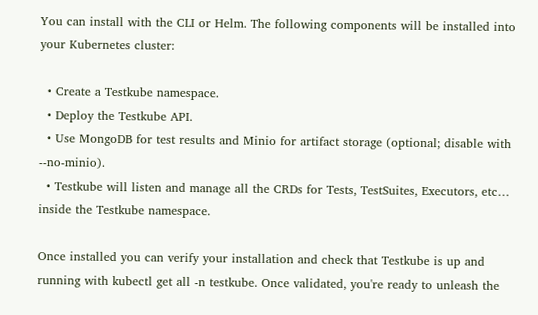You can install with the CLI or Helm. The following components will be installed into your Kubernetes cluster:

  • Create a Testkube namespace.
  • Deploy the Testkube API.
  • Use MongoDB for test results and Minio for artifact storage (optional; disable with --no-minio).
  • Testkube will listen and manage all the CRDs for Tests, TestSuites, Executors, etc… inside the Testkube namespace.

Once installed you can verify your installation and check that Testkube is up and running with kubectl get all -n testkube. Once validated, you're ready to unleash the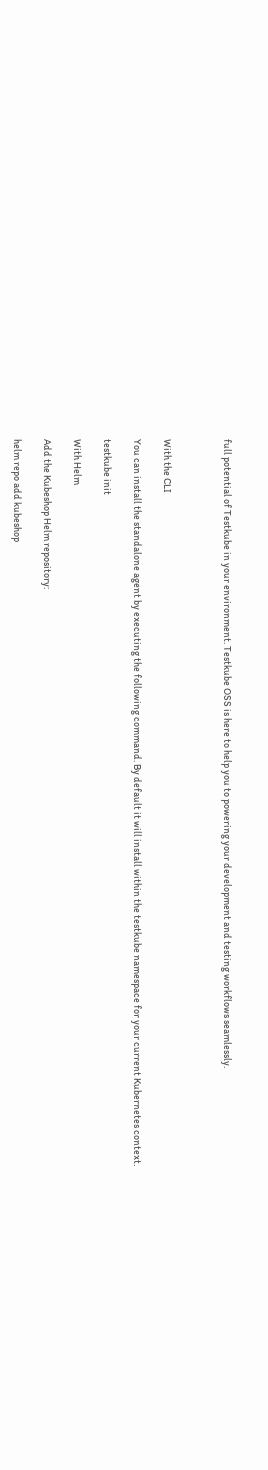full potential of Testkube in your environment. Testkube OSS is here to help you to powering your development and testing workflows seamlessly.



With the CLI

You can install the standalone agent by executing the following command. By default it will install within the testkube namespace for your current Kubernetes context.

testkube init

With Helm

Add the Kubeshop Helm repository:

helm repo add kubeshop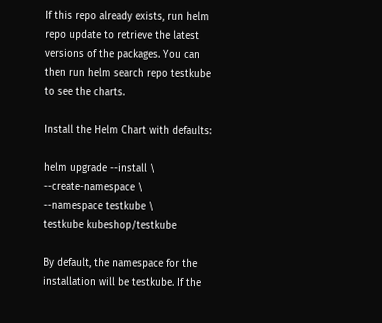If this repo already exists, run helm repo update to retrieve the latest versions of the packages. You can then run helm search repo testkube to see the charts.

Install the Helm Chart with defaults:

helm upgrade --install \
--create-namespace \
--namespace testkube \
testkube kubeshop/testkube

By default, the namespace for the installation will be testkube. If the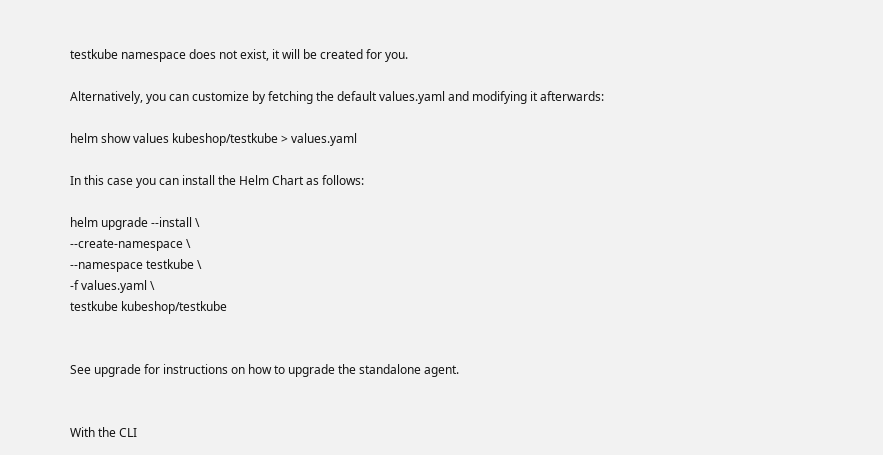testkube namespace does not exist, it will be created for you.

Alternatively, you can customize by fetching the default values.yaml and modifying it afterwards:

helm show values kubeshop/testkube > values.yaml

In this case you can install the Helm Chart as follows:

helm upgrade --install \
--create-namespace \
--namespace testkube \
-f values.yaml \
testkube kubeshop/testkube


See upgrade for instructions on how to upgrade the standalone agent.


With the CLI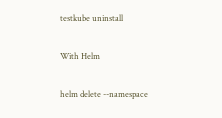testkube uninstall

With Helm

helm delete --namespace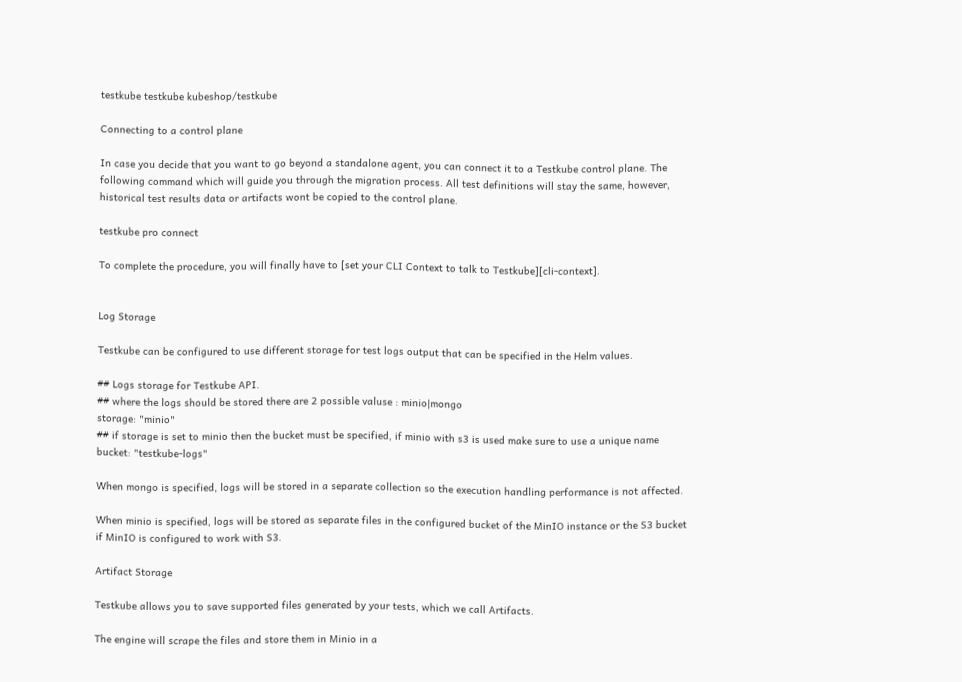testkube testkube kubeshop/testkube

Connecting to a control plane

In case you decide that you want to go beyond a standalone agent, you can connect it to a Testkube control plane. The following command which will guide you through the migration process. All test definitions will stay the same, however, historical test results data or artifacts wont be copied to the control plane.

testkube pro connect

To complete the procedure, you will finally have to [set your CLI Context to talk to Testkube][cli-context].


Log Storage

Testkube can be configured to use different storage for test logs output that can be specified in the Helm values.

## Logs storage for Testkube API.
## where the logs should be stored there are 2 possible valuse : minio|mongo
storage: "minio"
## if storage is set to minio then the bucket must be specified, if minio with s3 is used make sure to use a unique name
bucket: "testkube-logs"

When mongo is specified, logs will be stored in a separate collection so the execution handling performance is not affected.

When minio is specified, logs will be stored as separate files in the configured bucket of the MinIO instance or the S3 bucket if MinIO is configured to work with S3.

Artifact Storage

Testkube allows you to save supported files generated by your tests, which we call Artifacts.

The engine will scrape the files and store them in Minio in a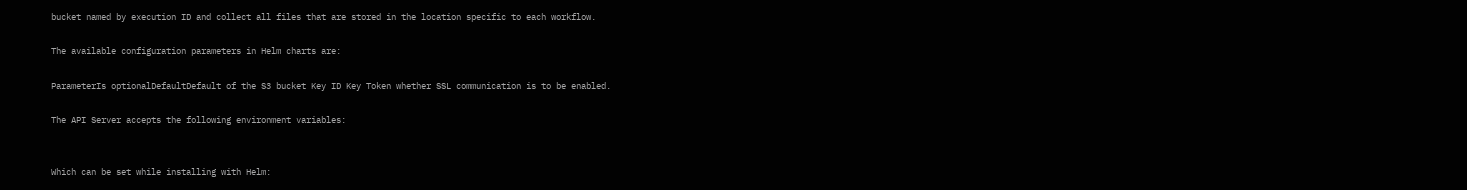bucket named by execution ID and collect all files that are stored in the location specific to each workflow.

The available configuration parameters in Helm charts are:

ParameterIs optionalDefaultDefault of the S3 bucket Key ID Key Token whether SSL communication is to be enabled.

The API Server accepts the following environment variables:


Which can be set while installing with Helm: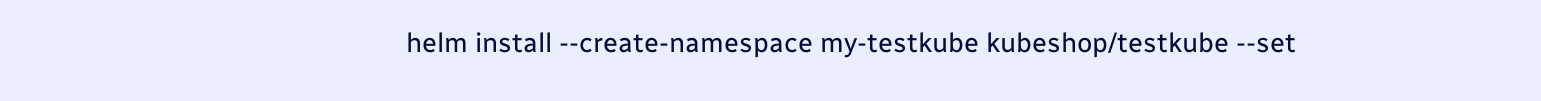helm install --create-namespace my-testkube kubeshop/testkube --set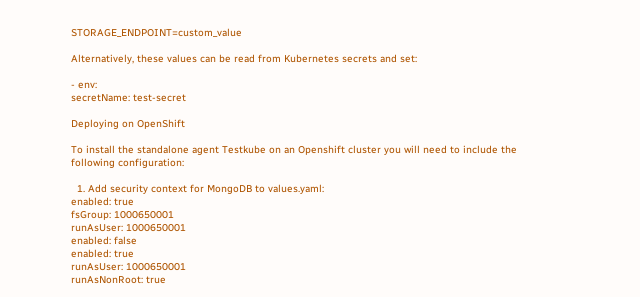STORAGE_ENDPOINT=custom_value

Alternatively, these values can be read from Kubernetes secrets and set:

- env:
secretName: test-secret

Deploying on OpenShift

To install the standalone agent Testkube on an Openshift cluster you will need to include the following configuration:

  1. Add security context for MongoDB to values.yaml:
enabled: true
fsGroup: 1000650001
runAsUser: 1000650001
enabled: false
enabled: true
runAsUser: 1000650001
runAsNonRoot: true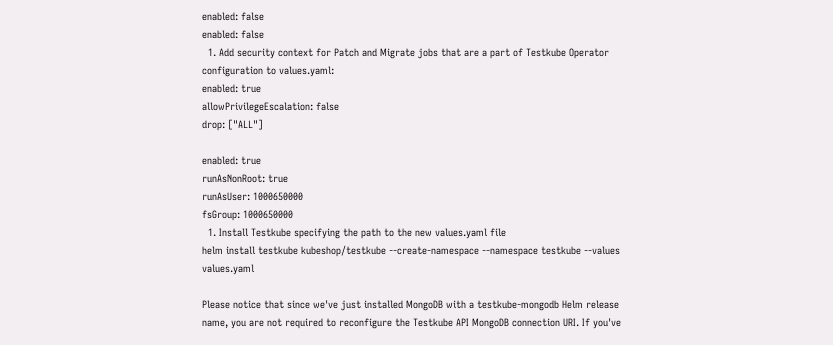enabled: false
enabled: false
  1. Add security context for Patch and Migrate jobs that are a part of Testkube Operator configuration to values.yaml:
enabled: true
allowPrivilegeEscalation: false
drop: ["ALL"]

enabled: true
runAsNonRoot: true
runAsUser: 1000650000
fsGroup: 1000650000
  1. Install Testkube specifying the path to the new values.yaml file
helm install testkube kubeshop/testkube --create-namespace --namespace testkube --values values.yaml

Please notice that since we've just installed MongoDB with a testkube-mongodb Helm release name, you are not required to reconfigure the Testkube API MongoDB connection URI. If you've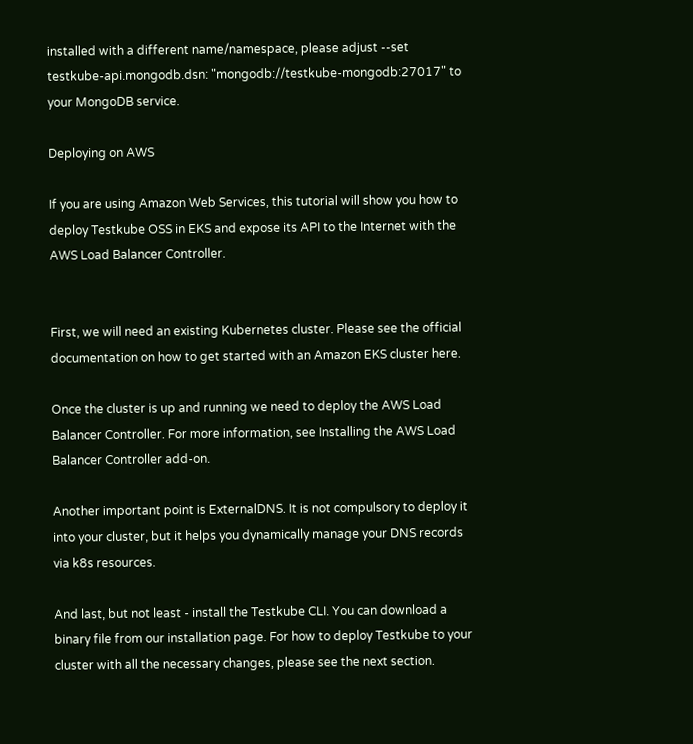installed with a different name/namespace, please adjust --set testkube-api.mongodb.dsn: "mongodb://testkube-mongodb:27017" to your MongoDB service.

Deploying on AWS

If you are using Amazon Web Services, this tutorial will show you how to deploy Testkube OSS in EKS and expose its API to the Internet with the AWS Load Balancer Controller.


First, we will need an existing Kubernetes cluster. Please see the official documentation on how to get started with an Amazon EKS cluster here.

Once the cluster is up and running we need to deploy the AWS Load Balancer Controller. For more information, see Installing the AWS Load Balancer Controller add-on.

Another important point is ExternalDNS. It is not compulsory to deploy it into your cluster, but it helps you dynamically manage your DNS records via k8s resources.

And last, but not least - install the Testkube CLI. You can download a binary file from our installation page. For how to deploy Testkube to your cluster with all the necessary changes, please see the next section.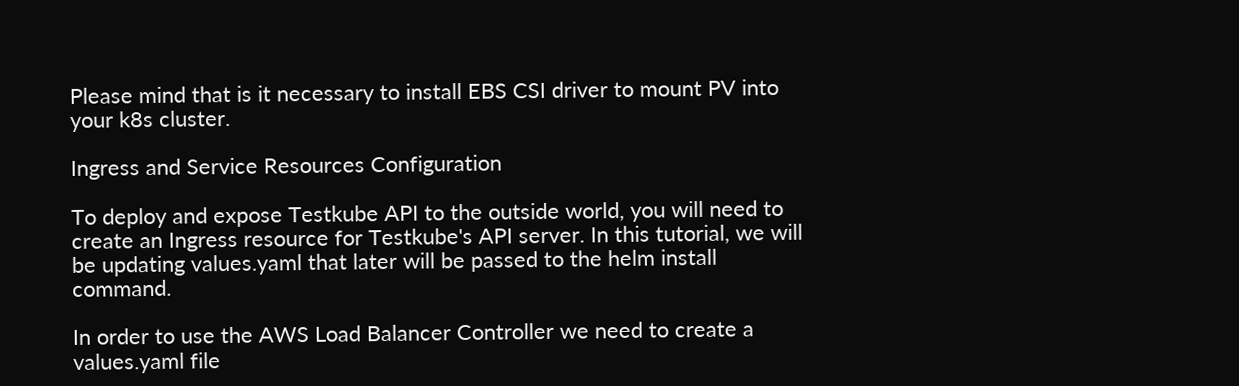Please mind that is it necessary to install EBS CSI driver to mount PV into your k8s cluster.

Ingress and Service Resources Configuration

To deploy and expose Testkube API to the outside world, you will need to create an Ingress resource for Testkube's API server. In this tutorial, we will be updating values.yaml that later will be passed to the helm install command.

In order to use the AWS Load Balancer Controller we need to create a values.yaml file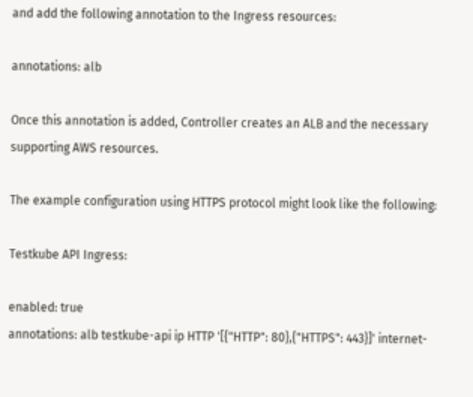and add the following annotation to the Ingress resources:

annotations: alb

Once this annotation is added, Controller creates an ALB and the necessary supporting AWS resources.

The example configuration using HTTPS protocol might look like the following:

Testkube API Ingress:

enabled: true
annotations: alb testkube-api ip HTTP '[{"HTTP": 80},{"HTTPS": 443}]' internet-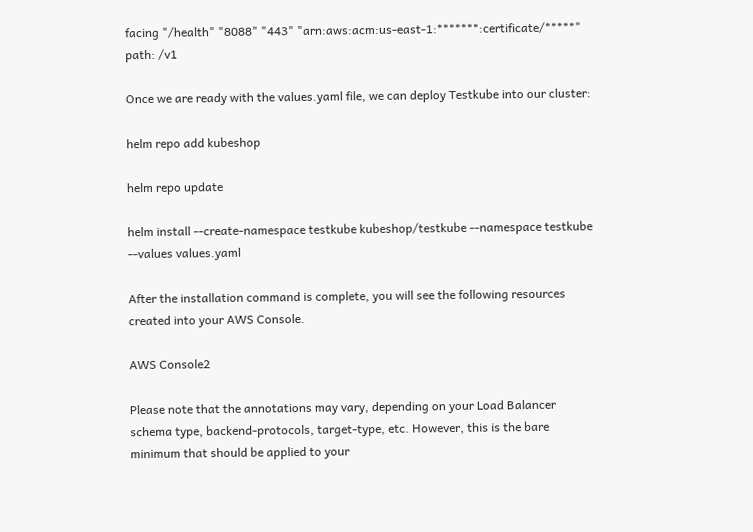facing "/health" "8088" "443" "arn:aws:acm:us-east-1:*******:certificate/*****"
path: /v1

Once we are ready with the values.yaml file, we can deploy Testkube into our cluster:

helm repo add kubeshop

helm repo update

helm install --create-namespace testkube kubeshop/testkube --namespace testkube --values values.yaml

After the installation command is complete, you will see the following resources created into your AWS Console.

AWS Console2

Please note that the annotations may vary, depending on your Load Balancer schema type, backend-protocols, target-type, etc. However, this is the bare minimum that should be applied to your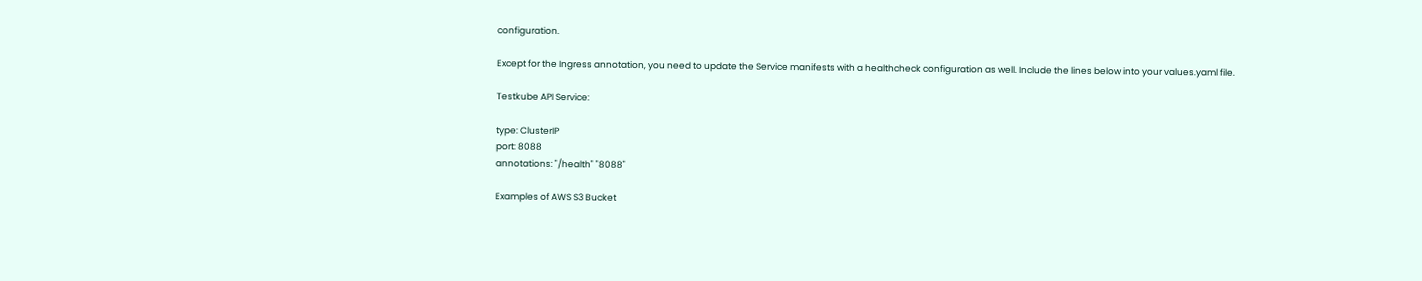configuration.

Except for the Ingress annotation, you need to update the Service manifests with a healthcheck configuration as well. Include the lines below into your values.yaml file.

Testkube API Service:

type: ClusterIP
port: 8088
annotations: "/health" "8088"

Examples of AWS S3 Bucket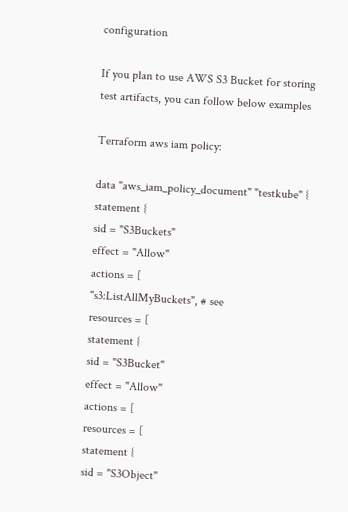configuration

If you plan to use AWS S3 Bucket for storing test artifacts, you can follow below examples

Terraform aws iam policy:

data "aws_iam_policy_document" "testkube" {
statement {
sid = "S3Buckets"
effect = "Allow"
actions = [
"s3:ListAllMyBuckets", # see
resources = [
statement {
sid = "S3Bucket"
effect = "Allow"
actions = [
resources = [
statement {
sid = "S3Object"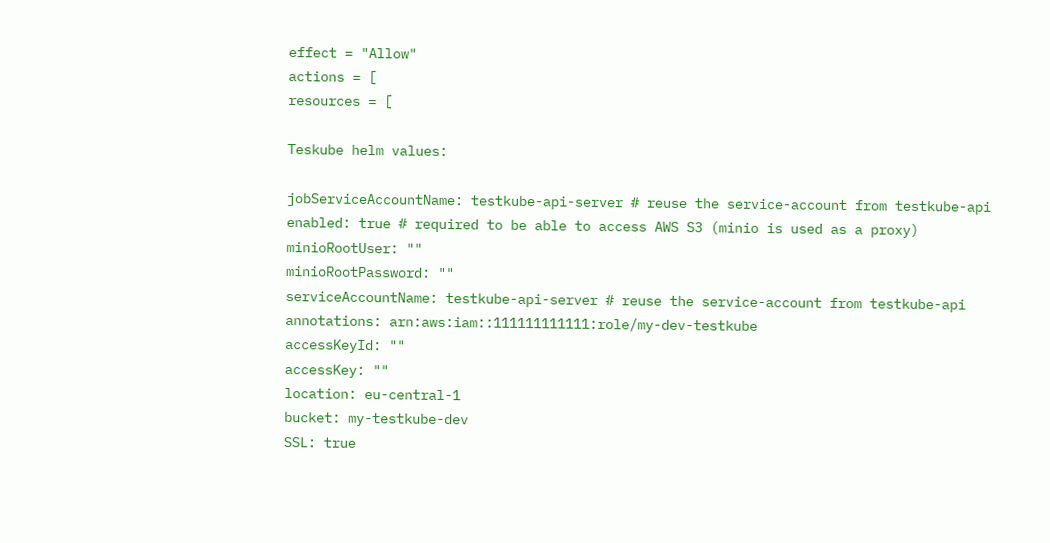effect = "Allow"
actions = [
resources = [

Teskube helm values:

jobServiceAccountName: testkube-api-server # reuse the service-account from testkube-api
enabled: true # required to be able to access AWS S3 (minio is used as a proxy)
minioRootUser: ""
minioRootPassword: ""
serviceAccountName: testkube-api-server # reuse the service-account from testkube-api
annotations: arn:aws:iam::111111111111:role/my-dev-testkube
accessKeyId: ""
accessKey: ""
location: eu-central-1
bucket: my-testkube-dev
SSL: true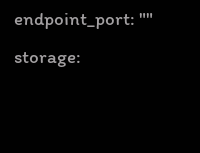endpoint_port: ""
storage: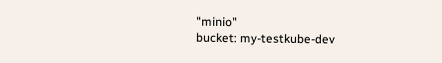"minio"
bucket: my-testkube-dev